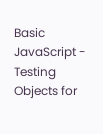Basic JavaScript - Testing Objects for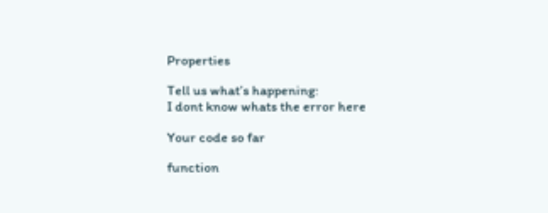Properties

Tell us what’s happening:
I dont know whats the error here

Your code so far

function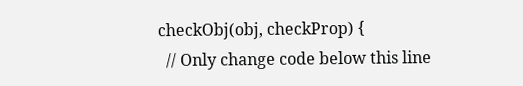checkObj(obj, checkProp) {
  // Only change code below this line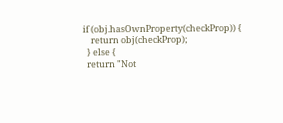if (obj.hasOwnProperty(checkProp)) {
    return obj(checkProp);
  } else {
  return "Not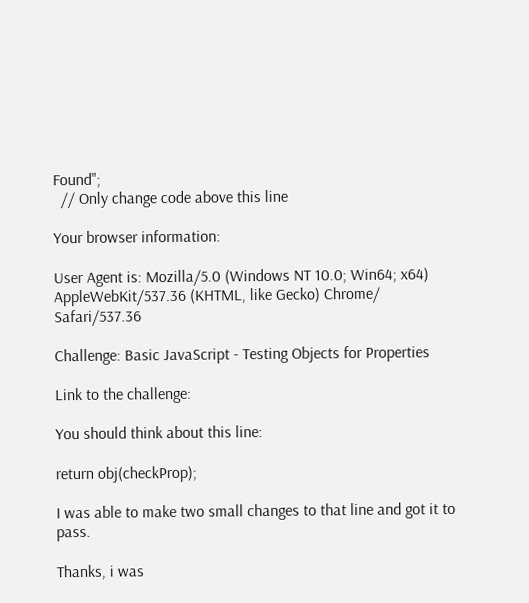Found";
  // Only change code above this line

Your browser information:

User Agent is: Mozilla/5.0 (Windows NT 10.0; Win64; x64) AppleWebKit/537.36 (KHTML, like Gecko) Chrome/ Safari/537.36

Challenge: Basic JavaScript - Testing Objects for Properties

Link to the challenge:

You should think about this line:

return obj(checkProp);

I was able to make two small changes to that line and got it to pass.

Thanks, i was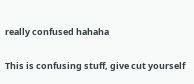really confused hahaha

This is confusing stuff, give cut yourself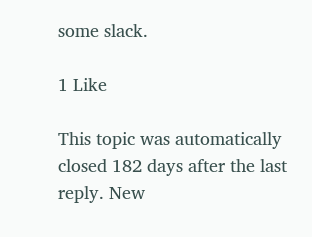some slack.

1 Like

This topic was automatically closed 182 days after the last reply. New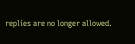replies are no longer allowed.